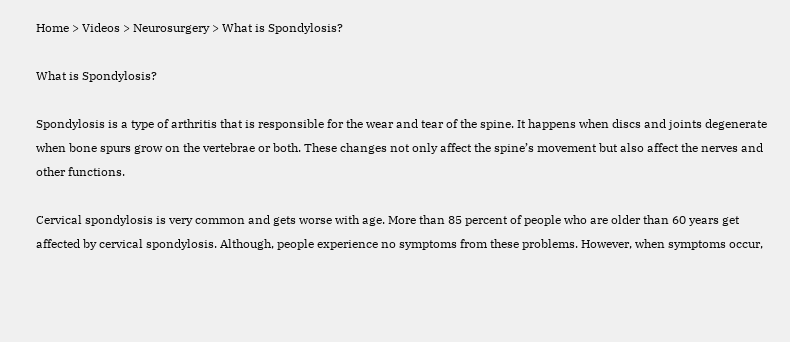Home > Videos > Neurosurgery > What is Spondylosis?

What is Spondylosis?

Spondylosis is a type of arthritis that is responsible for the wear and tear of the spine. It happens when discs and joints degenerate when bone spurs grow on the vertebrae or both. These changes not only affect the spine’s movement but also affect the nerves and other functions.

Cervical spondylosis is very common and gets worse with age. More than 85 percent of people who are older than 60 years get affected by cervical spondylosis. Although, people experience no symptoms from these problems. However, when symptoms occur,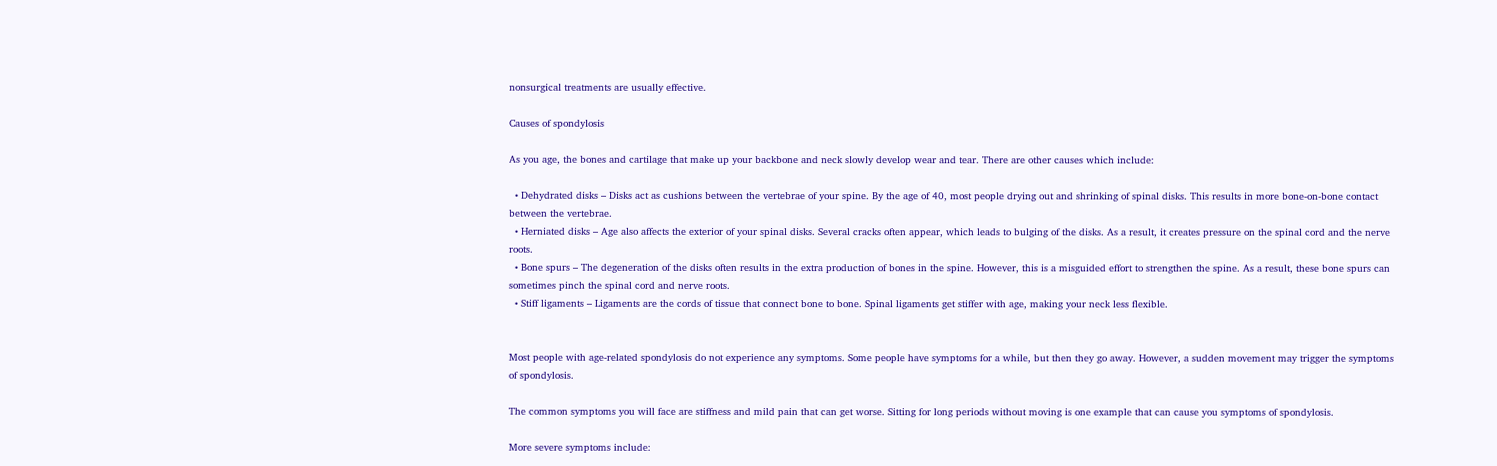nonsurgical treatments are usually effective.

Causes of spondylosis

As you age, the bones and cartilage that make up your backbone and neck slowly develop wear and tear. There are other causes which include:

  • Dehydrated disks – Disks act as cushions between the vertebrae of your spine. By the age of 40, most people drying out and shrinking of spinal disks. This results in more bone-on-bone contact between the vertebrae.
  • Herniated disks – Age also affects the exterior of your spinal disks. Several cracks often appear, which leads to bulging of the disks. As a result, it creates pressure on the spinal cord and the nerve roots.
  • Bone spurs – The degeneration of the disks often results in the extra production of bones in the spine. However, this is a misguided effort to strengthen the spine. As a result, these bone spurs can sometimes pinch the spinal cord and nerve roots.
  • Stiff ligaments – Ligaments are the cords of tissue that connect bone to bone. Spinal ligaments get stiffer with age, making your neck less flexible.


Most people with age-related spondylosis do not experience any symptoms. Some people have symptoms for a while, but then they go away. However, a sudden movement may trigger the symptoms of spondylosis.

The common symptoms you will face are stiffness and mild pain that can get worse. Sitting for long periods without moving is one example that can cause you symptoms of spondylosis.

More severe symptoms include: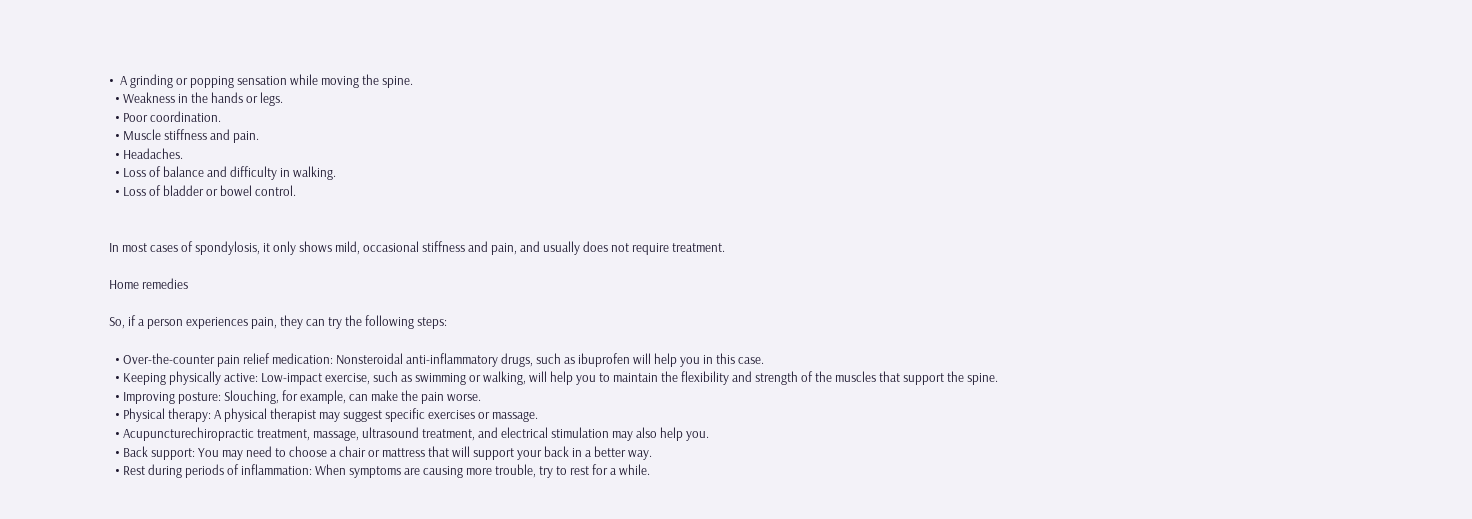•  A grinding or popping sensation while moving the spine.
  • Weakness in the hands or legs.
  • Poor coordination.
  • Muscle stiffness and pain.
  • Headaches.
  • Loss of balance and difficulty in walking.
  • Loss of bladder or bowel control.


In most cases of spondylosis, it only shows mild, occasional stiffness and pain, and usually does not require treatment.

Home remedies

So, if a person experiences pain, they can try the following steps:

  • Over-the-counter pain relief medication: Nonsteroidal anti-inflammatory drugs, such as ibuprofen will help you in this case.
  • Keeping physically active: Low-impact exercise, such as swimming or walking, will help you to maintain the flexibility and strength of the muscles that support the spine.
  • Improving posture: Slouching, for example, can make the pain worse.
  • Physical therapy: A physical therapist may suggest specific exercises or massage.
  • Acupuncturechiropractic treatment, massage, ultrasound treatment, and electrical stimulation may also help you.
  • Back support: You may need to choose a chair or mattress that will support your back in a better way.
  • Rest during periods of inflammation: When symptoms are causing more trouble, try to rest for a while.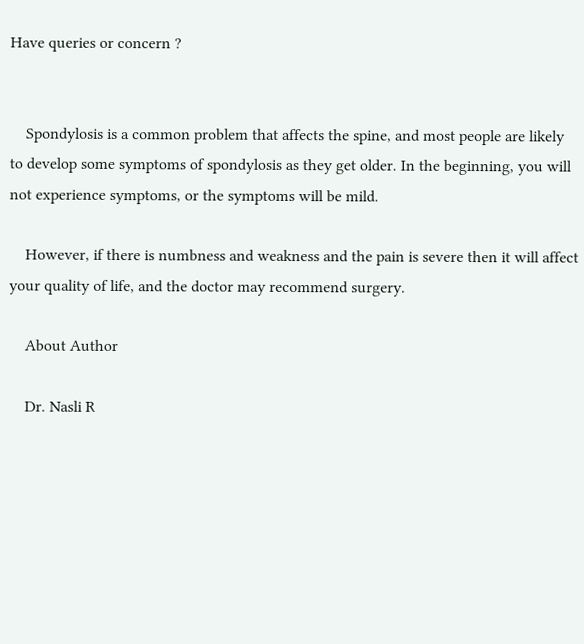Have queries or concern ?


    Spondylosis is a common problem that affects the spine, and most people are likely to develop some symptoms of spondylosis as they get older. In the beginning, you will not experience symptoms, or the symptoms will be mild.

    However, if there is numbness and weakness and the pain is severe then it will affect your quality of life, and the doctor may recommend surgery.

    About Author

    Dr. Nasli R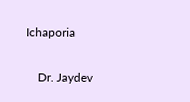Ichaporia

    Dr. Jaydev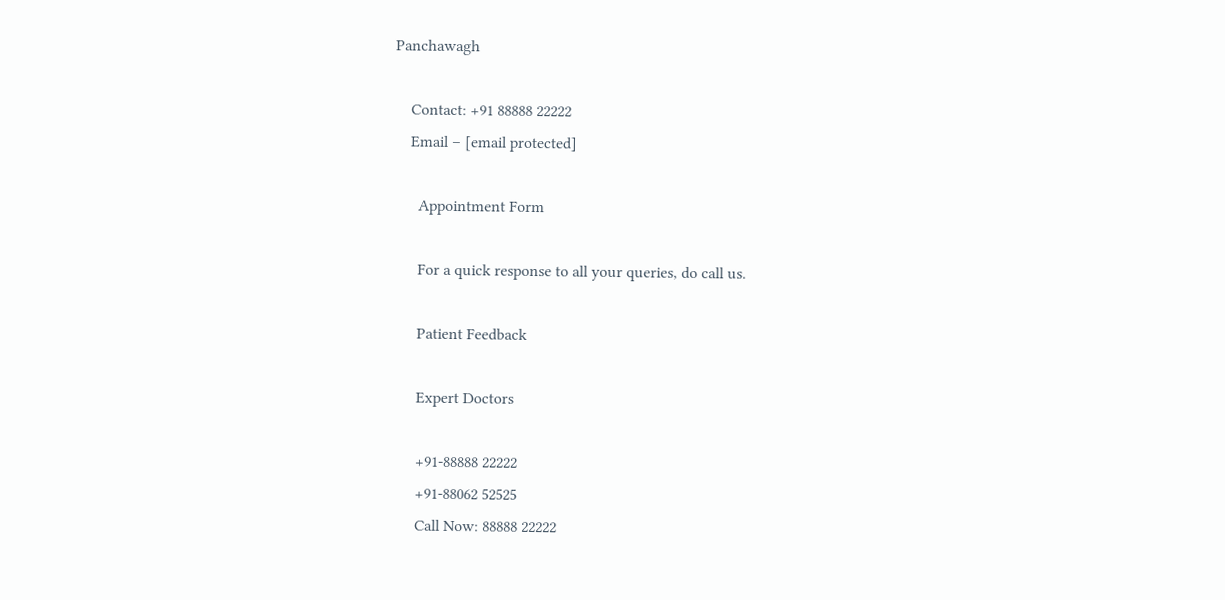Panchawagh

    Contact: +91 88888 22222
    Email – [email protected]

      Appointment Form

      For a quick response to all your queries, do call us.

      Patient Feedback

      Expert Doctors

      +91-88888 22222
      +91-88062 52525
      Call Now: 88888 22222